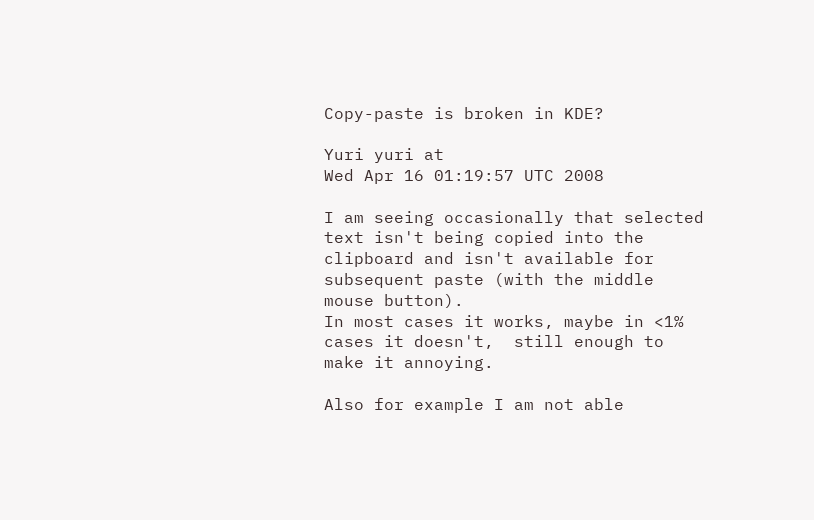Copy-paste is broken in KDE?

Yuri yuri at
Wed Apr 16 01:19:57 UTC 2008

I am seeing occasionally that selected text isn't being copied into the
clipboard and isn't available for subsequent paste (with the middle
mouse button).
In most cases it works, maybe in <1% cases it doesn't,  still enough to
make it annoying.

Also for example I am not able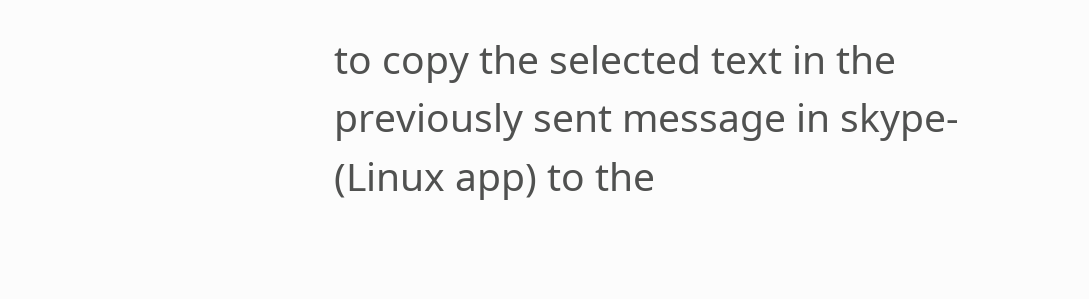to copy the selected text in the
previously sent message in skype- (Linux app) to the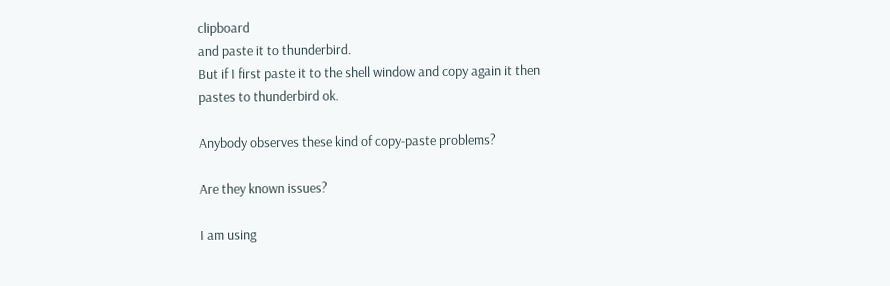clipboard
and paste it to thunderbird.
But if I first paste it to the shell window and copy again it then
pastes to thunderbird ok.

Anybody observes these kind of copy-paste problems?

Are they known issues?

I am using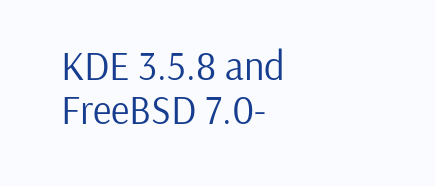KDE 3.5.8 and FreeBSD 7.0-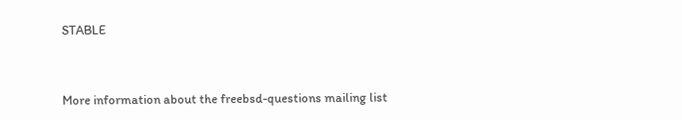STABLE


More information about the freebsd-questions mailing list